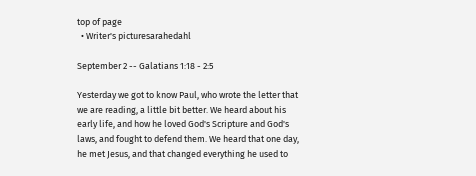top of page
  • Writer's picturesarahedahl

September 2 -- Galatians 1:18 - 2:5

Yesterday we got to know Paul, who wrote the letter that we are reading, a little bit better. We heard about his early life, and how he loved God's Scripture and God's laws, and fought to defend them. We heard that one day, he met Jesus, and that changed everything he used to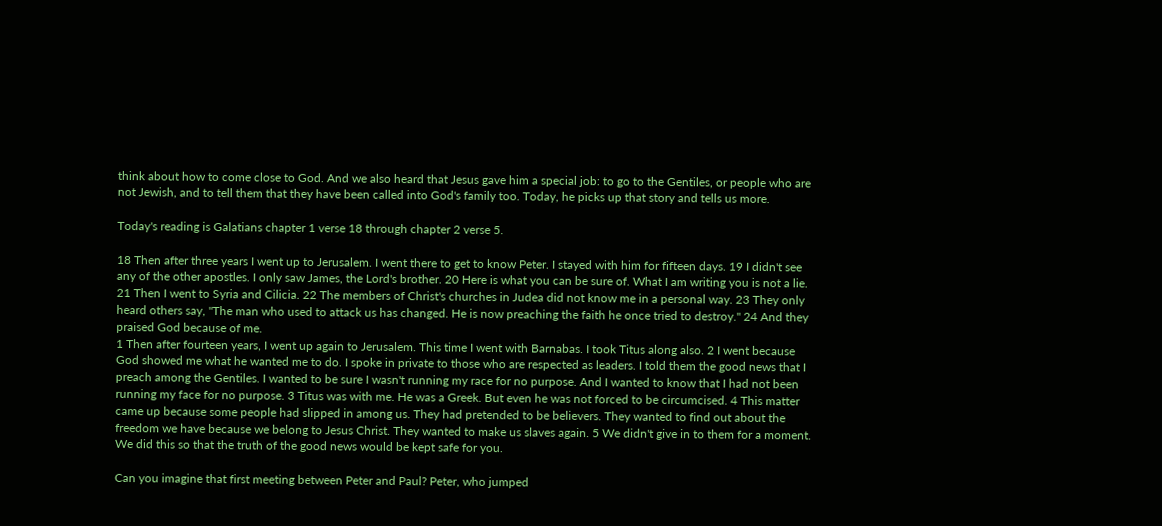think about how to come close to God. And we also heard that Jesus gave him a special job: to go to the Gentiles, or people who are not Jewish, and to tell them that they have been called into God's family too. Today, he picks up that story and tells us more.

Today's reading is Galatians chapter 1 verse 18 through chapter 2 verse 5.

18 Then after three years I went up to Jerusalem. I went there to get to know Peter. I stayed with him for fifteen days. 19 I didn't see any of the other apostles. I only saw James, the Lord's brother. 20 Here is what you can be sure of. What I am writing you is not a lie. 21 Then I went to Syria and Cilicia. 22 The members of Christ's churches in Judea did not know me in a personal way. 23 They only heard others say, "The man who used to attack us has changed. He is now preaching the faith he once tried to destroy." 24 And they praised God because of me.
1 Then after fourteen years, I went up again to Jerusalem. This time I went with Barnabas. I took Titus along also. 2 I went because God showed me what he wanted me to do. I spoke in private to those who are respected as leaders. I told them the good news that I preach among the Gentiles. I wanted to be sure I wasn't running my race for no purpose. And I wanted to know that I had not been running my face for no purpose. 3 Titus was with me. He was a Greek. But even he was not forced to be circumcised. 4 This matter came up because some people had slipped in among us. They had pretended to be believers. They wanted to find out about the freedom we have because we belong to Jesus Christ. They wanted to make us slaves again. 5 We didn't give in to them for a moment. We did this so that the truth of the good news would be kept safe for you.

Can you imagine that first meeting between Peter and Paul? Peter, who jumped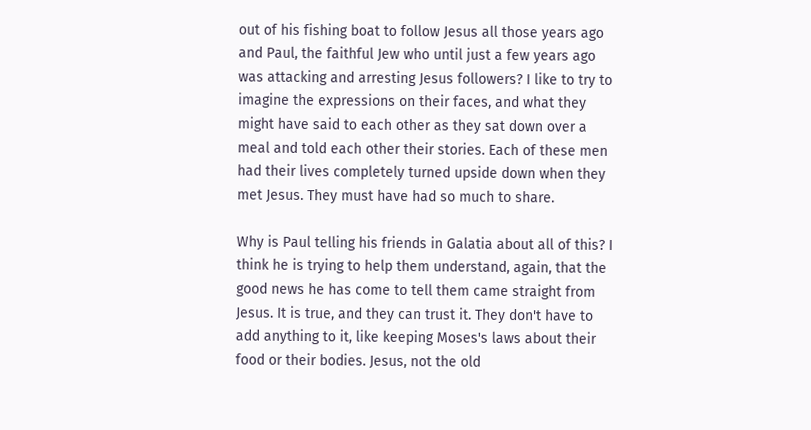out of his fishing boat to follow Jesus all those years ago and Paul, the faithful Jew who until just a few years ago was attacking and arresting Jesus followers? I like to try to imagine the expressions on their faces, and what they might have said to each other as they sat down over a meal and told each other their stories. Each of these men had their lives completely turned upside down when they met Jesus. They must have had so much to share.

Why is Paul telling his friends in Galatia about all of this? I think he is trying to help them understand, again, that the good news he has come to tell them came straight from Jesus. It is true, and they can trust it. They don't have to add anything to it, like keeping Moses's laws about their food or their bodies. Jesus, not the old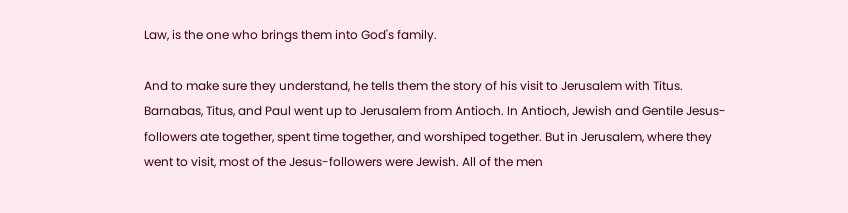Law, is the one who brings them into God's family.

And to make sure they understand, he tells them the story of his visit to Jerusalem with Titus. Barnabas, Titus, and Paul went up to Jerusalem from Antioch. In Antioch, Jewish and Gentile Jesus-followers ate together, spent time together, and worshiped together. But in Jerusalem, where they went to visit, most of the Jesus-followers were Jewish. All of the men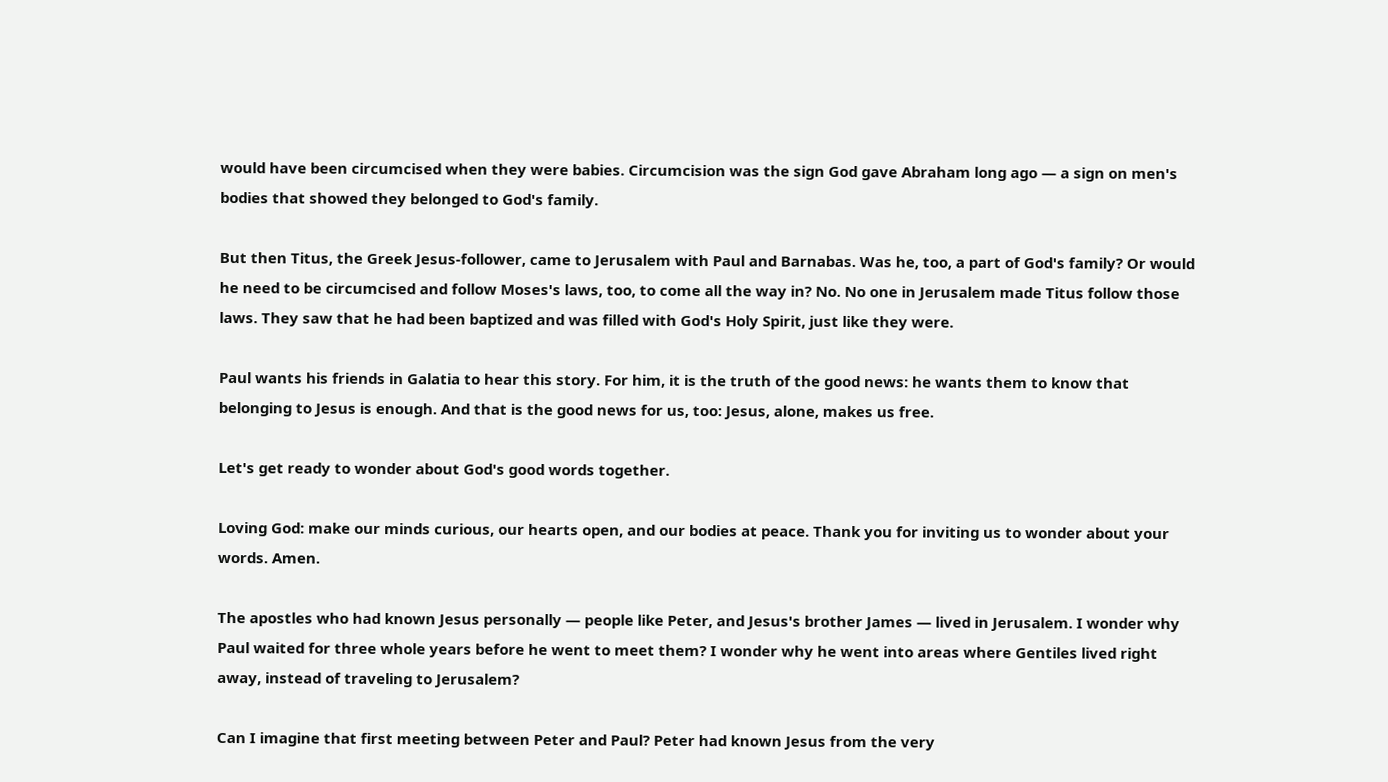would have been circumcised when they were babies. Circumcision was the sign God gave Abraham long ago — a sign on men's bodies that showed they belonged to God's family.

But then Titus, the Greek Jesus-follower, came to Jerusalem with Paul and Barnabas. Was he, too, a part of God's family? Or would he need to be circumcised and follow Moses's laws, too, to come all the way in? No. No one in Jerusalem made Titus follow those laws. They saw that he had been baptized and was filled with God's Holy Spirit, just like they were.

Paul wants his friends in Galatia to hear this story. For him, it is the truth of the good news: he wants them to know that belonging to Jesus is enough. And that is the good news for us, too: Jesus, alone, makes us free.

Let's get ready to wonder about God's good words together.

Loving God: make our minds curious, our hearts open, and our bodies at peace. Thank you for inviting us to wonder about your words. Amen.

The apostles who had known Jesus personally — people like Peter, and Jesus's brother James — lived in Jerusalem. I wonder why Paul waited for three whole years before he went to meet them? I wonder why he went into areas where Gentiles lived right away, instead of traveling to Jerusalem?

Can I imagine that first meeting between Peter and Paul? Peter had known Jesus from the very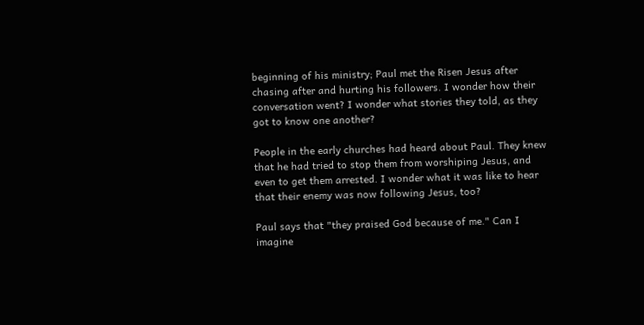beginning of his ministry; Paul met the Risen Jesus after chasing after and hurting his followers. I wonder how their conversation went? I wonder what stories they told, as they got to know one another?

People in the early churches had heard about Paul. They knew that he had tried to stop them from worshiping Jesus, and even to get them arrested. I wonder what it was like to hear that their enemy was now following Jesus, too?

Paul says that "they praised God because of me." Can I imagine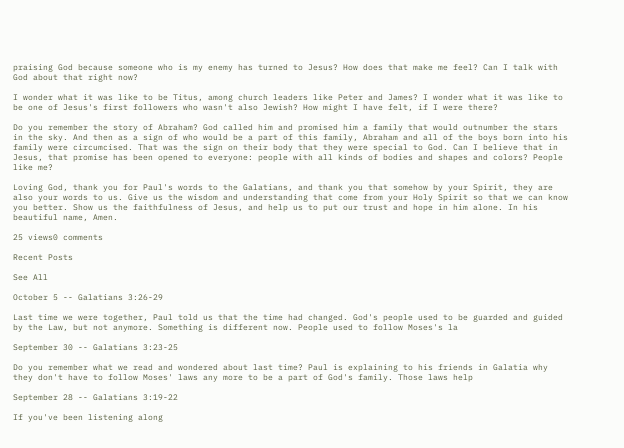praising God because someone who is my enemy has turned to Jesus? How does that make me feel? Can I talk with God about that right now?

I wonder what it was like to be Titus, among church leaders like Peter and James? I wonder what it was like to be one of Jesus's first followers who wasn't also Jewish? How might I have felt, if I were there?

Do you remember the story of Abraham? God called him and promised him a family that would outnumber the stars in the sky. And then as a sign of who would be a part of this family, Abraham and all of the boys born into his family were circumcised. That was the sign on their body that they were special to God. Can I believe that in Jesus, that promise has been opened to everyone: people with all kinds of bodies and shapes and colors? People like me?

Loving God, thank you for Paul's words to the Galatians, and thank you that somehow by your Spirit, they are also your words to us. Give us the wisdom and understanding that come from your Holy Spirit so that we can know you better. Show us the faithfulness of Jesus, and help us to put our trust and hope in him alone. In his beautiful name, Amen.

25 views0 comments

Recent Posts

See All

October 5 -- Galatians 3:26-29

Last time we were together, Paul told us that the time had changed. God's people used to be guarded and guided by the Law, but not anymore. Something is different now. People used to follow Moses's la

September 30 -- Galatians 3:23-25

Do you remember what we read and wondered about last time? Paul is explaining to his friends in Galatia why they don't have to follow Moses' laws any more to be a part of God's family. Those laws help

September 28 -- Galatians 3:19-22

If you've been listening along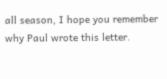all season, I hope you remember why Paul wrote this letter.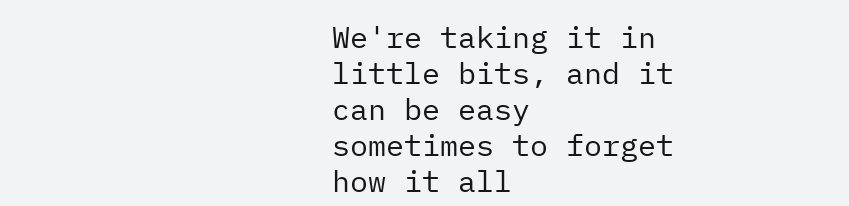We're taking it in little bits, and it can be easy sometimes to forget how it all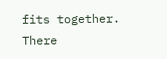fits together. There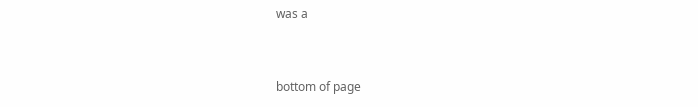was a


bottom of page